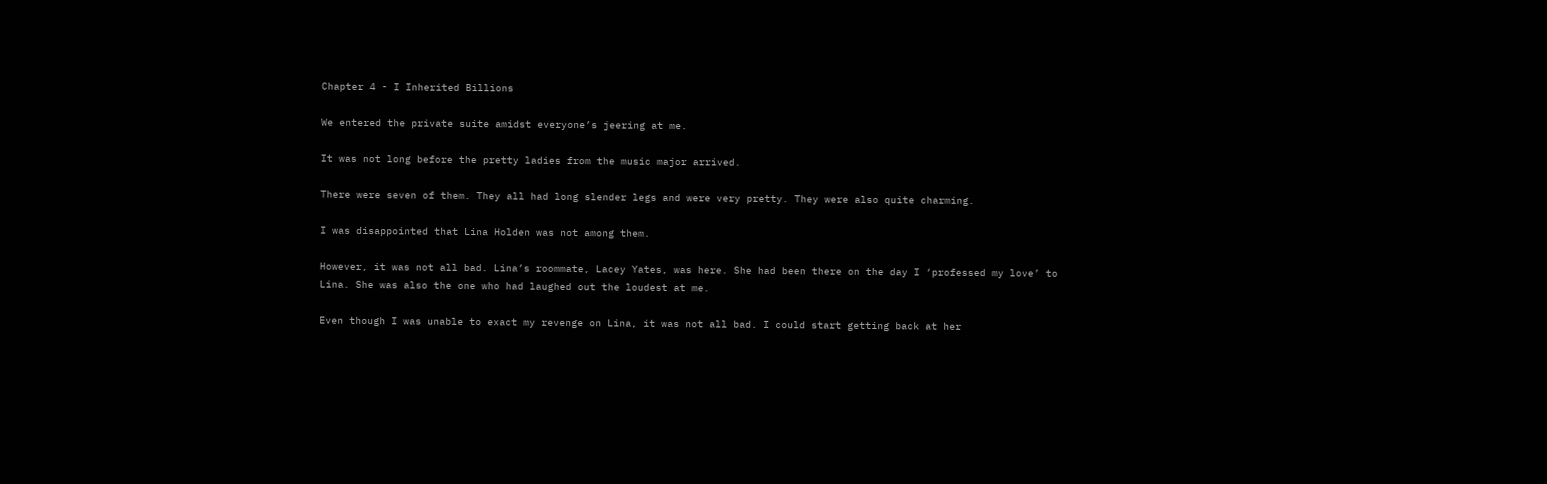Chapter 4 - I Inherited Billions

We entered the private suite amidst everyone’s jeering at me.

It was not long before the pretty ladies from the music major arrived.

There were seven of them. They all had long slender legs and were very pretty. They were also quite charming.

I was disappointed that Lina Holden was not among them.

However, it was not all bad. Lina’s roommate, Lacey Yates, was here. She had been there on the day I ‘professed my love’ to Lina. She was also the one who had laughed out the loudest at me.

Even though I was unable to exact my revenge on Lina, it was not all bad. I could start getting back at her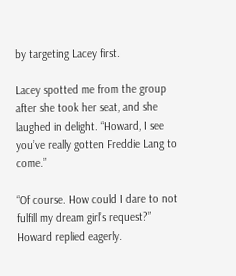by targeting Lacey first.

Lacey spotted me from the group after she took her seat, and she laughed in delight. “Howard, I see you’ve really gotten Freddie Lang to come.”

“Of course. How could I dare to not fulfill my dream girl’s request?” Howard replied eagerly.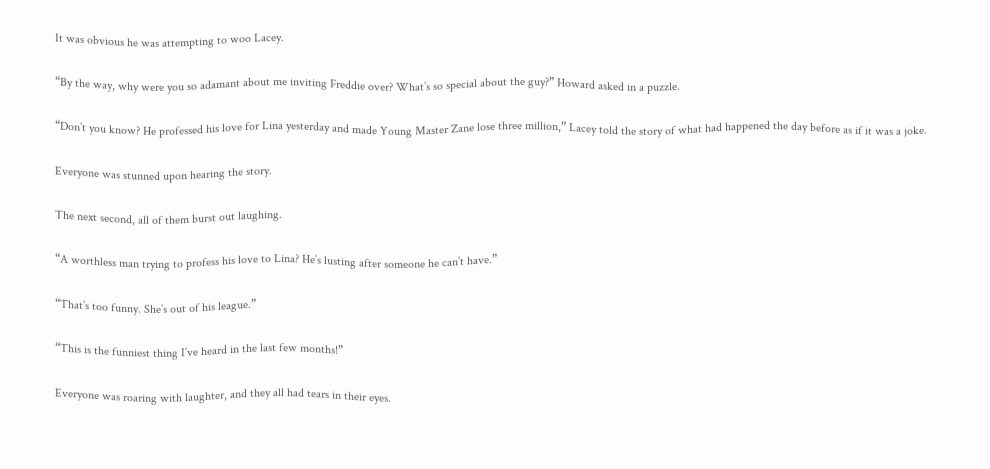It was obvious he was attempting to woo Lacey.

“By the way, why were you so adamant about me inviting Freddie over? What’s so special about the guy?” Howard asked in a puzzle.

“Don’t you know? He professed his love for Lina yesterday and made Young Master Zane lose three million,” Lacey told the story of what had happened the day before as if it was a joke.

Everyone was stunned upon hearing the story.

The next second, all of them burst out laughing.

“A worthless man trying to profess his love to Lina? He’s lusting after someone he can’t have.”

“That’s too funny. She’s out of his league.”

“This is the funniest thing I’ve heard in the last few months!”

Everyone was roaring with laughter, and they all had tears in their eyes.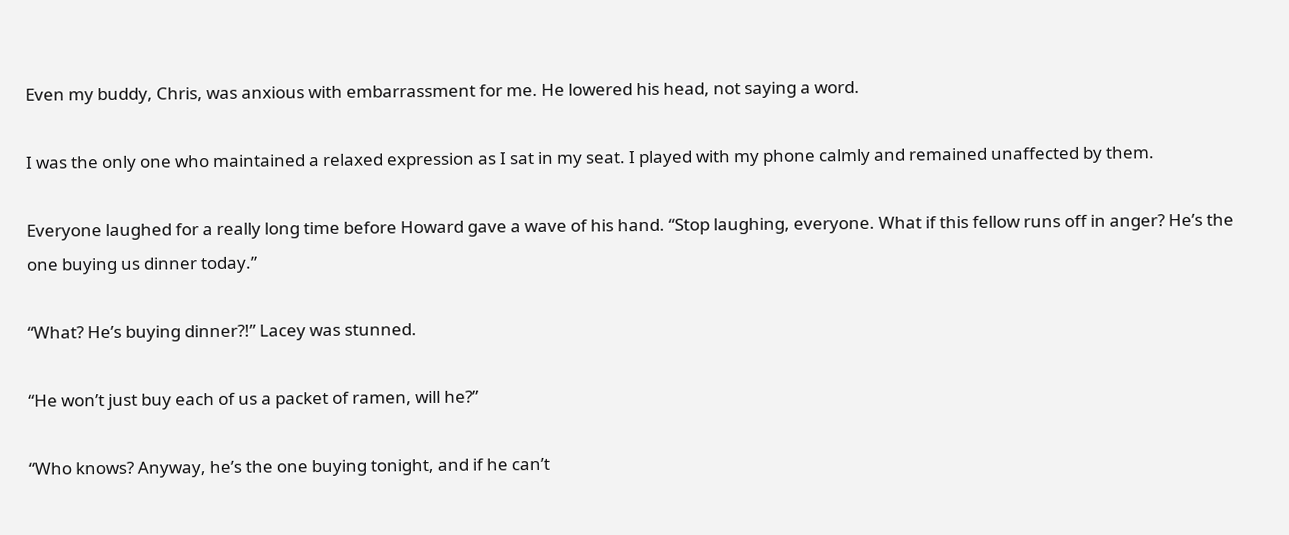Even my buddy, Chris, was anxious with embarrassment for me. He lowered his head, not saying a word.

I was the only one who maintained a relaxed expression as I sat in my seat. I played with my phone calmly and remained unaffected by them.

Everyone laughed for a really long time before Howard gave a wave of his hand. “Stop laughing, everyone. What if this fellow runs off in anger? He’s the one buying us dinner today.”

“What? He’s buying dinner?!” Lacey was stunned.

“He won’t just buy each of us a packet of ramen, will he?”

“Who knows? Anyway, he’s the one buying tonight, and if he can’t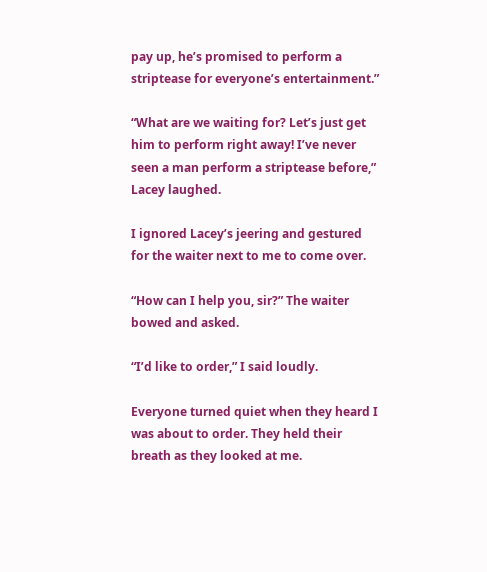pay up, he’s promised to perform a striptease for everyone’s entertainment.”

“What are we waiting for? Let’s just get him to perform right away! I’ve never seen a man perform a striptease before,” Lacey laughed.

I ignored Lacey’s jeering and gestured for the waiter next to me to come over.

“How can I help you, sir?” The waiter bowed and asked.

“I’d like to order,” I said loudly.

Everyone turned quiet when they heard I was about to order. They held their breath as they looked at me.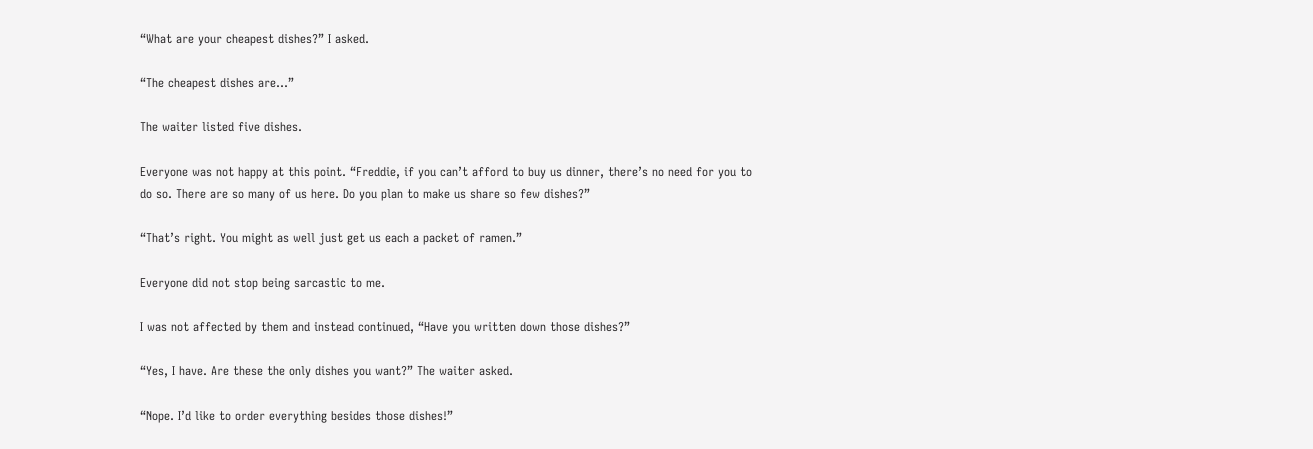“What are your cheapest dishes?” I asked.

“The cheapest dishes are…”

The waiter listed five dishes.

Everyone was not happy at this point. “Freddie, if you can’t afford to buy us dinner, there’s no need for you to do so. There are so many of us here. Do you plan to make us share so few dishes?”

“That’s right. You might as well just get us each a packet of ramen.”

Everyone did not stop being sarcastic to me.

I was not affected by them and instead continued, “Have you written down those dishes?”

“Yes, I have. Are these the only dishes you want?” The waiter asked.

“Nope. I’d like to order everything besides those dishes!”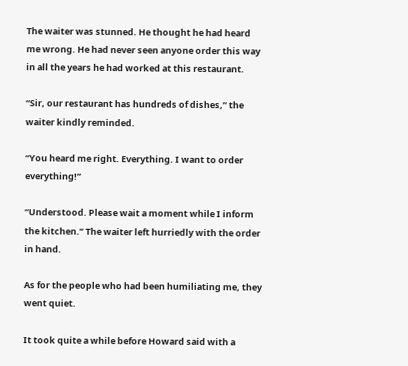The waiter was stunned. He thought he had heard me wrong. He had never seen anyone order this way in all the years he had worked at this restaurant.

“Sir, our restaurant has hundreds of dishes,” the waiter kindly reminded.

“You heard me right. Everything. I want to order everything!”

“Understood. Please wait a moment while I inform the kitchen.” The waiter left hurriedly with the order in hand.

As for the people who had been humiliating me, they went quiet.

It took quite a while before Howard said with a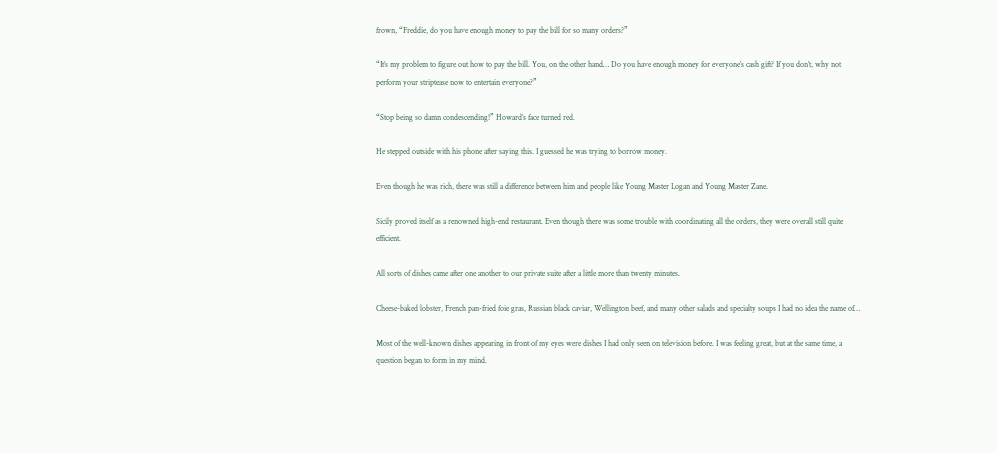frown, “Freddie, do you have enough money to pay the bill for so many orders?”

“It’s my problem to figure out how to pay the bill. You, on the other hand… Do you have enough money for everyone’s cash gift? If you don’t, why not perform your striptease now to entertain everyone?”

“Stop being so damn condescending!” Howard’s face turned red.

He stepped outside with his phone after saying this. I guessed he was trying to borrow money.

Even though he was rich, there was still a difference between him and people like Young Master Logan and Young Master Zane.

Sicily proved itself as a renowned high-end restaurant. Even though there was some trouble with coordinating all the orders, they were overall still quite efficient.

All sorts of dishes came after one another to our private suite after a little more than twenty minutes.

Cheese-baked lobster, French pan-fried foie gras, Russian black caviar, Wellington beef, and many other salads and specialty soups I had no idea the name of…

Most of the well-known dishes appearing in front of my eyes were dishes I had only seen on television before. I was feeling great, but at the same time, a question began to form in my mind.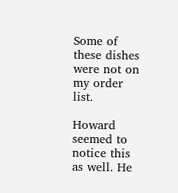Some of these dishes were not on my order list.

Howard seemed to notice this as well. He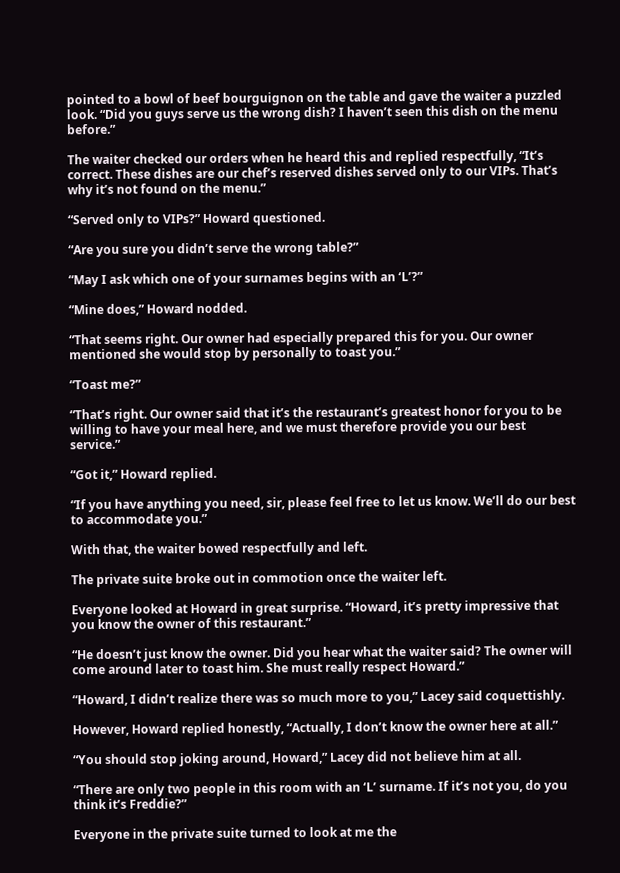pointed to a bowl of beef bourguignon on the table and gave the waiter a puzzled look. “Did you guys serve us the wrong dish? I haven’t seen this dish on the menu before.”

The waiter checked our orders when he heard this and replied respectfully, “It’s correct. These dishes are our chef’s reserved dishes served only to our VIPs. That’s why it’s not found on the menu.”

“Served only to VIPs?” Howard questioned.

“Are you sure you didn’t serve the wrong table?”

“May I ask which one of your surnames begins with an ‘L’?”

“Mine does,” Howard nodded.

“That seems right. Our owner had especially prepared this for you. Our owner mentioned she would stop by personally to toast you.”

“Toast me?”

“That’s right. Our owner said that it’s the restaurant’s greatest honor for you to be willing to have your meal here, and we must therefore provide you our best service.”

“Got it,” Howard replied.

“If you have anything you need, sir, please feel free to let us know. We’ll do our best to accommodate you.”

With that, the waiter bowed respectfully and left.

The private suite broke out in commotion once the waiter left.

Everyone looked at Howard in great surprise. “Howard, it’s pretty impressive that you know the owner of this restaurant.”

“He doesn’t just know the owner. Did you hear what the waiter said? The owner will come around later to toast him. She must really respect Howard.”

“Howard, I didn’t realize there was so much more to you,” Lacey said coquettishly.

However, Howard replied honestly, “Actually, I don’t know the owner here at all.”

“You should stop joking around, Howard,” Lacey did not believe him at all.

“There are only two people in this room with an ‘L’ surname. If it’s not you, do you think it’s Freddie?”

Everyone in the private suite turned to look at me the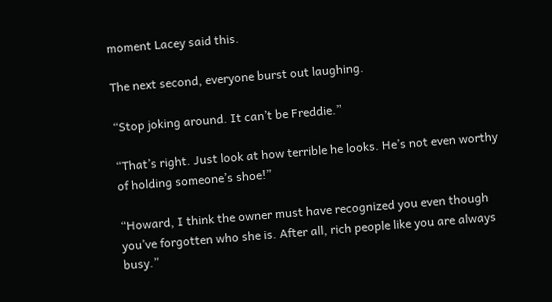moment Lacey said this.

The next second, everyone burst out laughing.

“Stop joking around. It can’t be Freddie.”

“That’s right. Just look at how terrible he looks. He’s not even worthy of holding someone’s shoe!”

“Howard, I think the owner must have recognized you even though you’ve forgotten who she is. After all, rich people like you are always busy.”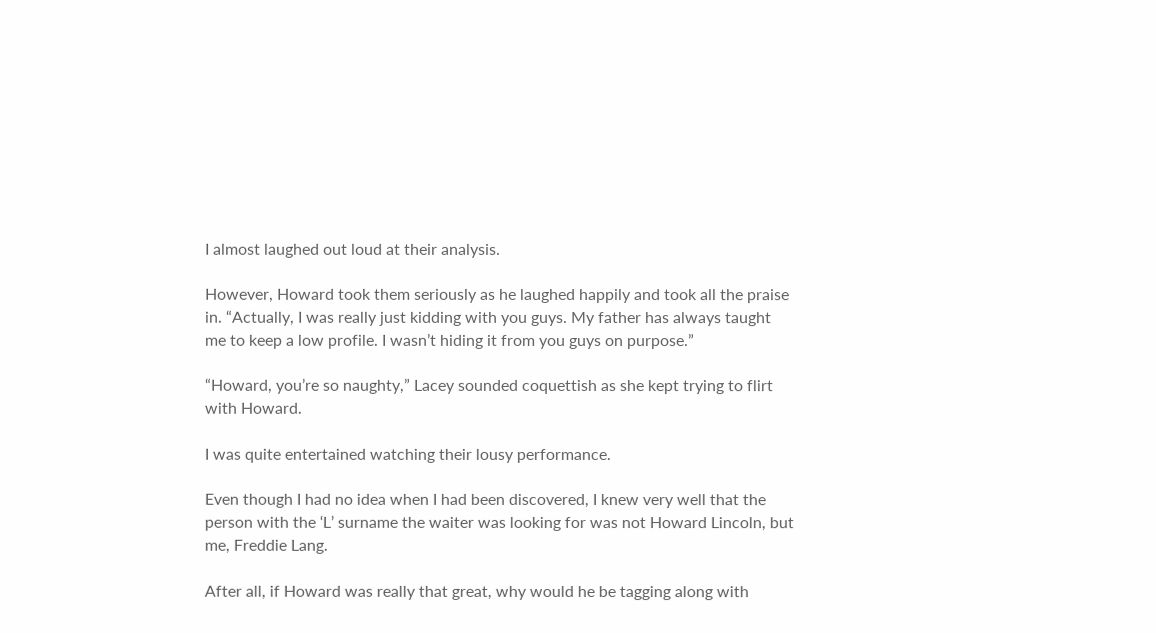I almost laughed out loud at their analysis.

However, Howard took them seriously as he laughed happily and took all the praise in. “Actually, I was really just kidding with you guys. My father has always taught me to keep a low profile. I wasn’t hiding it from you guys on purpose.”

“Howard, you’re so naughty,” Lacey sounded coquettish as she kept trying to flirt with Howard.

I was quite entertained watching their lousy performance.

Even though I had no idea when I had been discovered, I knew very well that the person with the ‘L’ surname the waiter was looking for was not Howard Lincoln, but me, Freddie Lang.

After all, if Howard was really that great, why would he be tagging along with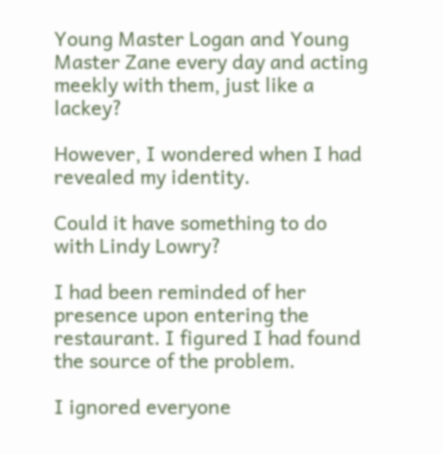Young Master Logan and Young Master Zane every day and acting meekly with them, just like a lackey?

However, I wondered when I had revealed my identity.

Could it have something to do with Lindy Lowry?

I had been reminded of her presence upon entering the restaurant. I figured I had found the source of the problem.

I ignored everyone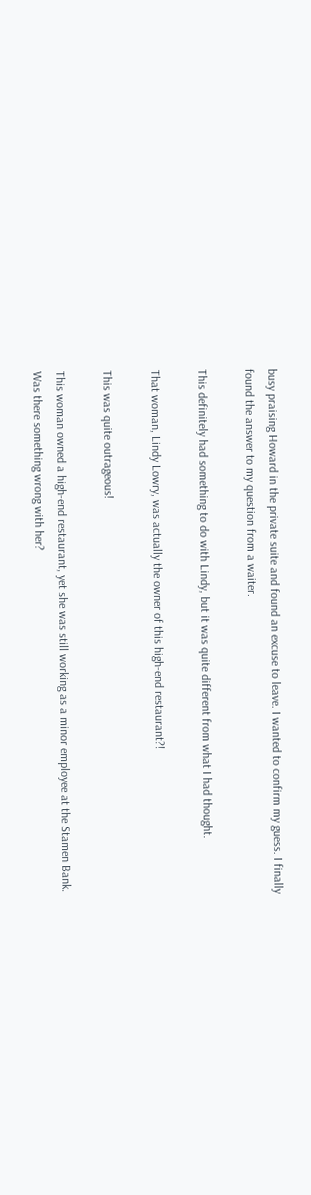busy praising Howard in the private suite and found an excuse to leave. I wanted to confirm my guess. I finally found the answer to my question from a waiter.

This definitely had something to do with Lindy, but it was quite different from what I had thought.

That woman, Lindy Lowry, was actually the owner of this high-end restaurant?!

This was quite outrageous!

This woman owned a high-end restaurant, yet she was still working as a minor employee at the Stamen Bank. Was there something wrong with her?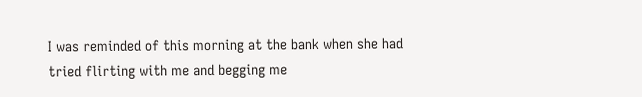I was reminded of this morning at the bank when she had tried flirting with me and begging me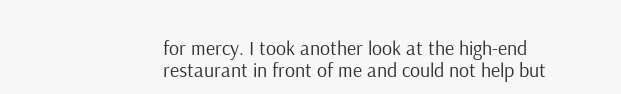for mercy. I took another look at the high-end restaurant in front of me and could not help but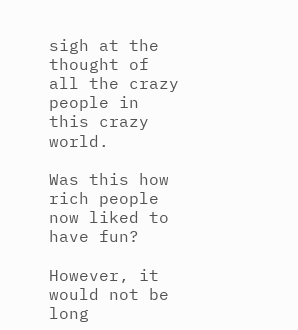sigh at the thought of all the crazy people in this crazy world.

Was this how rich people now liked to have fun?

However, it would not be long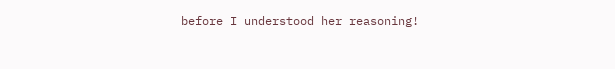before I understood her reasoning!